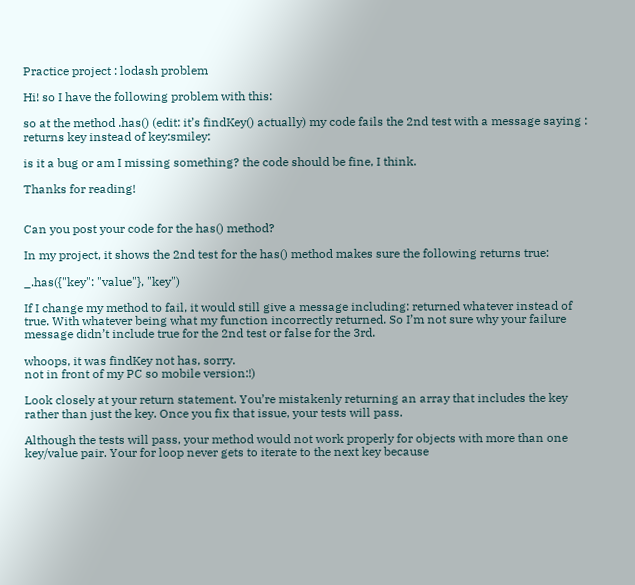Practice project : lodash problem

Hi! so I have the following problem with this:

so at the method .has() (edit: it’s findKey() actually) my code fails the 2nd test with a message saying : returns key instead of key:smiley:

is it a bug or am I missing something? the code should be fine, I think.

Thanks for reading!


Can you post your code for the has() method?

In my project, it shows the 2nd test for the has() method makes sure the following returns true:

_.has({"key": "value"}, "key")

If I change my method to fail, it would still give a message including: returned whatever instead of true. With whatever being what my function incorrectly returned. So I’m not sure why your failure message didn’t include true for the 2nd test or false for the 3rd.

whoops, it was findKey not has, sorry.
not in front of my PC so mobile version:!)

Look closely at your return statement. You’re mistakenly returning an array that includes the key rather than just the key. Once you fix that issue, your tests will pass.

Although the tests will pass, your method would not work properly for objects with more than one key/value pair. Your for loop never gets to iterate to the next key because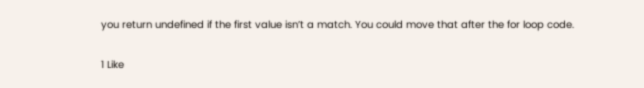you return undefined if the first value isn’t a match. You could move that after the for loop code.

1 Like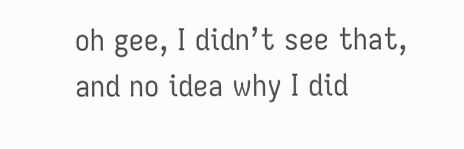oh gee, I didn’t see that, and no idea why I did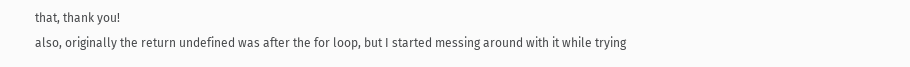that, thank you!
also, originally the return undefined was after the for loop, but I started messing around with it while trying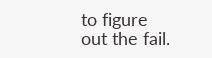to figure out the fail.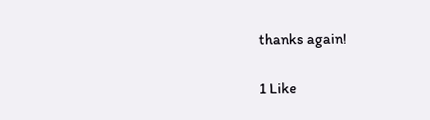thanks again!

1 Like